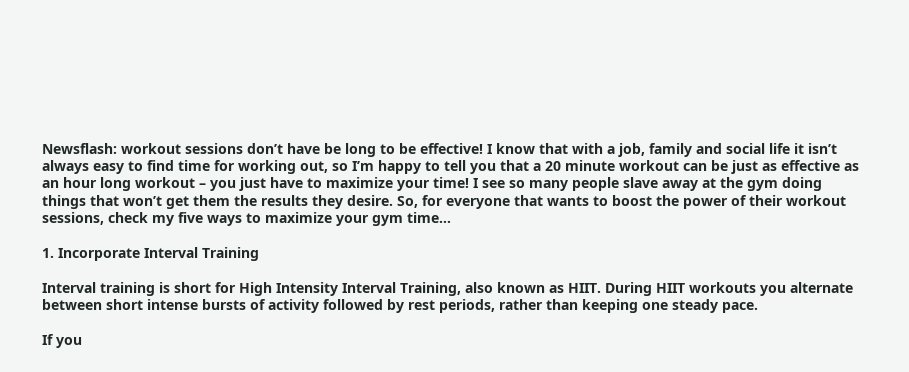Newsflash: workout sessions don’t have be long to be effective! I know that with a job, family and social life it isn’t always easy to find time for working out, so I’m happy to tell you that a 20 minute workout can be just as effective as an hour long workout – you just have to maximize your time! I see so many people slave away at the gym doing things that won’t get them the results they desire. So, for everyone that wants to boost the power of their workout sessions, check my five ways to maximize your gym time…

1. Incorporate Interval Training

Interval training is short for High Intensity Interval Training, also known as HIIT. During HIIT workouts you alternate between short intense bursts of activity followed by rest periods, rather than keeping one steady pace.

If you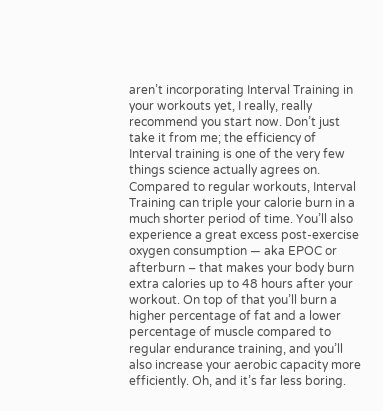aren’t incorporating Interval Training in your workouts yet, I really, really recommend you start now. Don’t just take it from me; the efficiency of Interval training is one of the very few things science actually agrees on. Compared to regular workouts, Interval Training can triple your calorie burn in a much shorter period of time. You’ll also experience a great excess post-exercise oxygen consumption — aka EPOC or afterburn – that makes your body burn extra calories up to 48 hours after your workout. On top of that you’ll burn a higher percentage of fat and a lower percentage of muscle compared to regular endurance training, and you’ll also increase your aerobic capacity more efficiently. Oh, and it’s far less boring.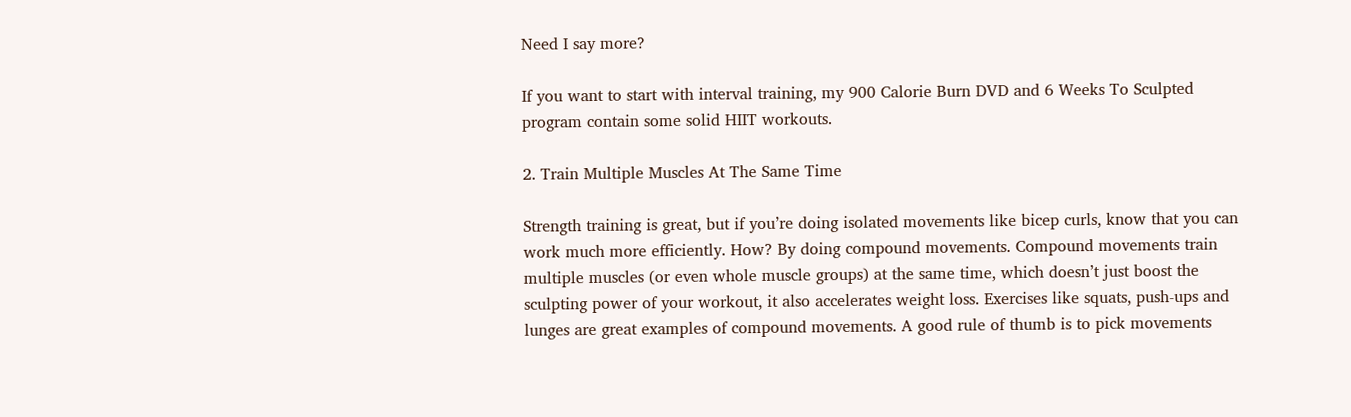Need I say more?

If you want to start with interval training, my 900 Calorie Burn DVD and 6 Weeks To Sculpted program contain some solid HIIT workouts.

2. Train Multiple Muscles At The Same Time

Strength training is great, but if you’re doing isolated movements like bicep curls, know that you can work much more efficiently. How? By doing compound movements. Compound movements train multiple muscles (or even whole muscle groups) at the same time, which doesn’t just boost the sculpting power of your workout, it also accelerates weight loss. Exercises like squats, push-ups and lunges are great examples of compound movements. A good rule of thumb is to pick movements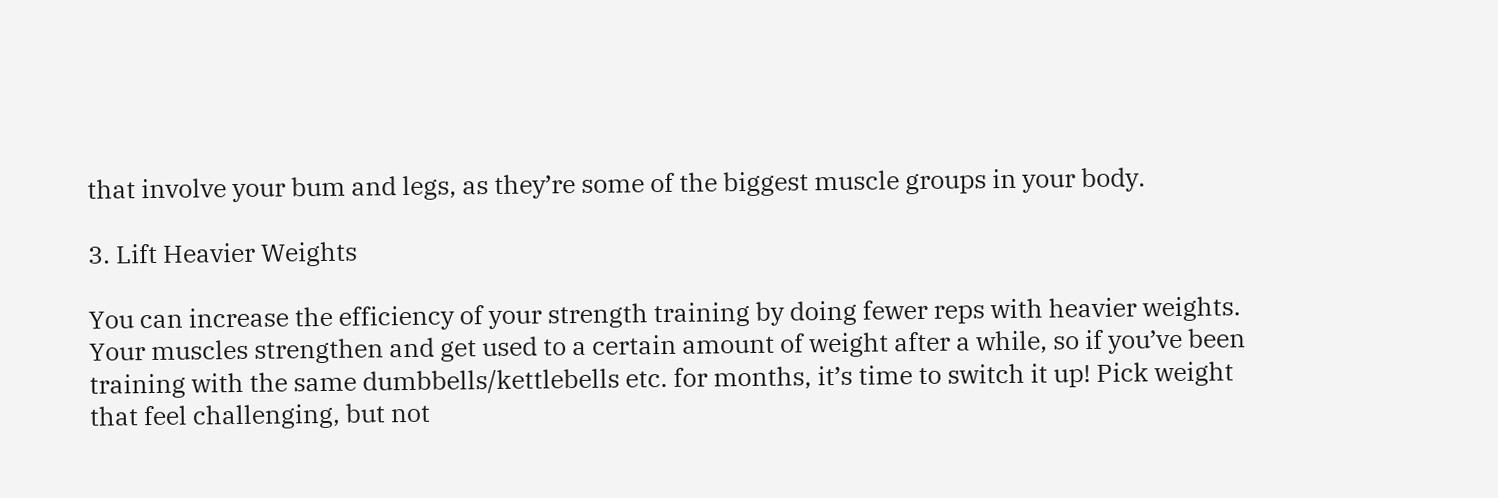that involve your bum and legs, as they’re some of the biggest muscle groups in your body.

3. Lift Heavier Weights

You can increase the efficiency of your strength training by doing fewer reps with heavier weights. Your muscles strengthen and get used to a certain amount of weight after a while, so if you’ve been training with the same dumbbells/kettlebells etc. for months, it’s time to switch it up! Pick weight that feel challenging, but not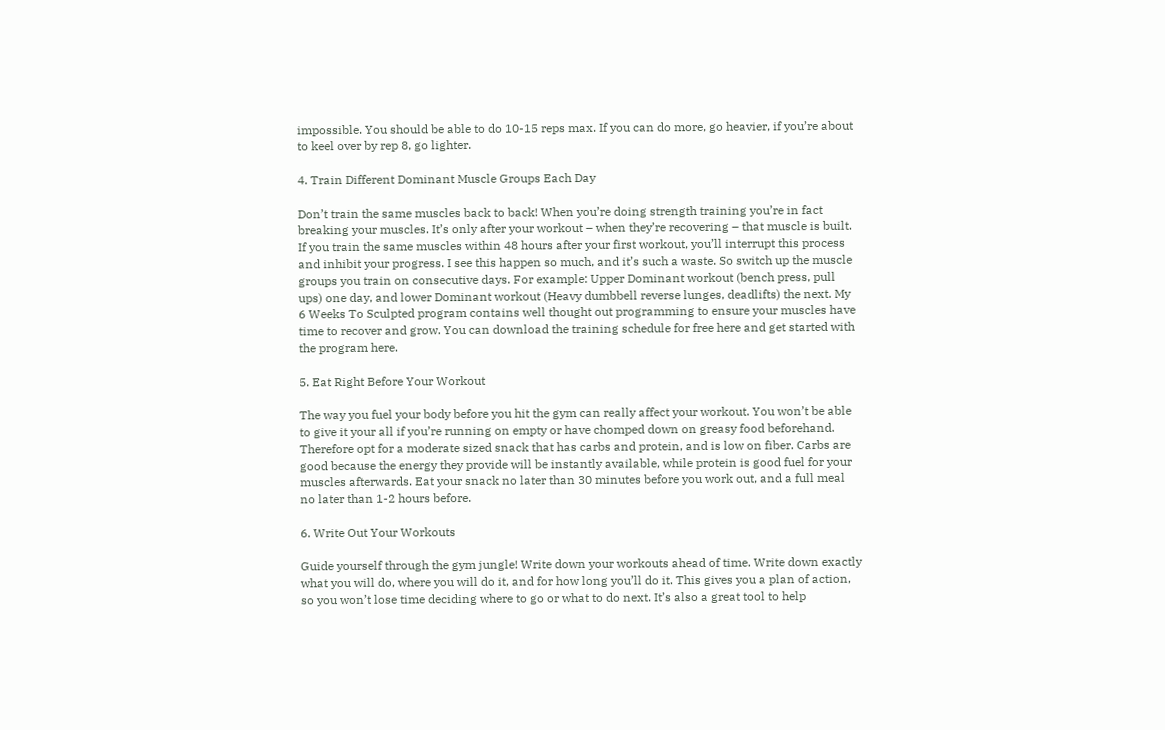impossible. You should be able to do 10-15 reps max. If you can do more, go heavier, if you’re about to keel over by rep 8, go lighter.

4. Train Different Dominant Muscle Groups Each Day

Don’t train the same muscles back to back! When you’re doing strength training you’re in fact breaking your muscles. It’s only after your workout – when they’re recovering – that muscle is built. If you train the same muscles within 48 hours after your first workout, you’ll interrupt this process and inhibit your progress. I see this happen so much, and it’s such a waste. So switch up the muscle groups you train on consecutive days. For example: Upper Dominant workout (bench press, pull ups) one day, and lower Dominant workout (Heavy dumbbell reverse lunges, deadlifts) the next. My 6 Weeks To Sculpted program contains well thought out programming to ensure your muscles have time to recover and grow. You can download the training schedule for free here and get started with the program here.

5. Eat Right Before Your Workout

The way you fuel your body before you hit the gym can really affect your workout. You won’t be able to give it your all if you’re running on empty or have chomped down on greasy food beforehand. Therefore opt for a moderate sized snack that has carbs and protein, and is low on fiber. Carbs are good because the energy they provide will be instantly available, while protein is good fuel for your muscles afterwards. Eat your snack no later than 30 minutes before you work out, and a full meal no later than 1-2 hours before.

6. Write Out Your Workouts

Guide yourself through the gym jungle! Write down your workouts ahead of time. Write down exactly what you will do, where you will do it, and for how long you’ll do it. This gives you a plan of action, so you won’t lose time deciding where to go or what to do next. It’s also a great tool to help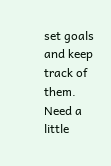set goals and keep track of them. Need a little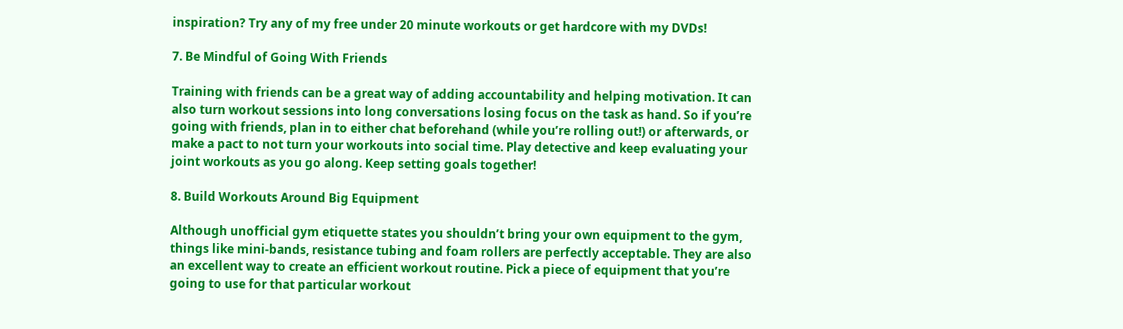inspiration? Try any of my free under 20 minute workouts or get hardcore with my DVDs!

7. Be Mindful of Going With Friends

Training with friends can be a great way of adding accountability and helping motivation. It can also turn workout sessions into long conversations losing focus on the task as hand. So if you’re going with friends, plan in to either chat beforehand (while you’re rolling out!) or afterwards, or make a pact to not turn your workouts into social time. Play detective and keep evaluating your joint workouts as you go along. Keep setting goals together!

8. Build Workouts Around Big Equipment

Although unofficial gym etiquette states you shouldn’t bring your own equipment to the gym, things like mini-bands, resistance tubing and foam rollers are perfectly acceptable. They are also an excellent way to create an efficient workout routine. Pick a piece of equipment that you’re going to use for that particular workout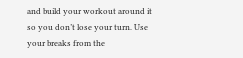and build your workout around it so you don’t lose your turn. Use your breaks from the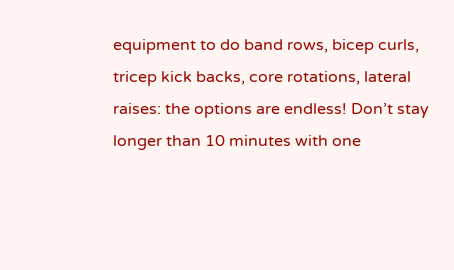equipment to do band rows, bicep curls, tricep kick backs, core rotations, lateral raises: the options are endless! Don’t stay longer than 10 minutes with one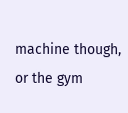machine though, or the gym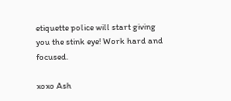etiquette police will start giving you the stink eye! Work hard and focused.

xoxo Ash